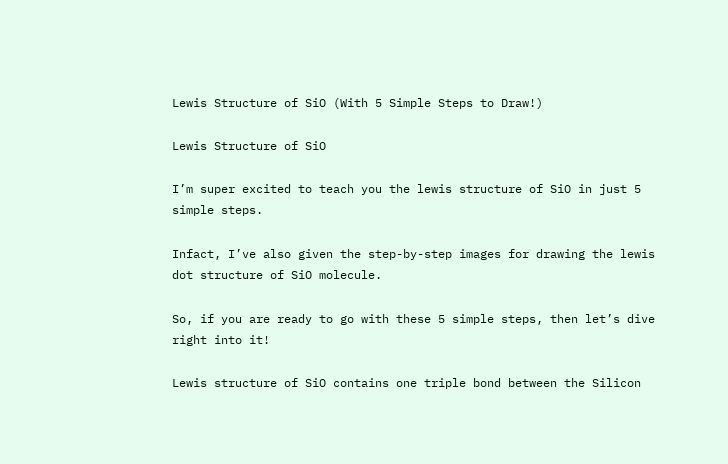Lewis Structure of SiO (With 5 Simple Steps to Draw!)

Lewis Structure of SiO

I’m super excited to teach you the lewis structure of SiO in just 5 simple steps.

Infact, I’ve also given the step-by-step images for drawing the lewis dot structure of SiO molecule.

So, if you are ready to go with these 5 simple steps, then let’s dive right into it!

Lewis structure of SiO contains one triple bond between the Silicon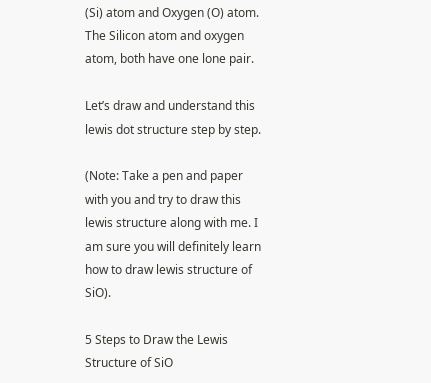(Si) atom and Oxygen (O) atom. The Silicon atom and oxygen atom, both have one lone pair.

Let’s draw and understand this lewis dot structure step by step.

(Note: Take a pen and paper with you and try to draw this lewis structure along with me. I am sure you will definitely learn how to draw lewis structure of SiO).

5 Steps to Draw the Lewis Structure of SiO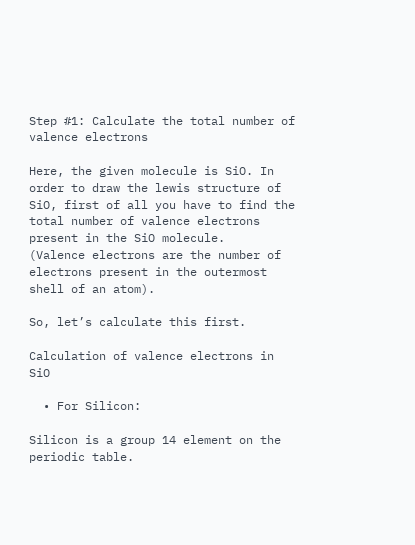Step #1: Calculate the total number of valence electrons

Here, the given molecule is SiO. In order to draw the lewis structure of SiO, first of all you have to find the total number of valence electrons present in the SiO molecule.
(Valence electrons are the number of electrons present in the outermost shell of an atom).

So, let’s calculate this first.

Calculation of valence electrons in SiO

  • For Silicon:

Silicon is a group 14 element on the periodic table.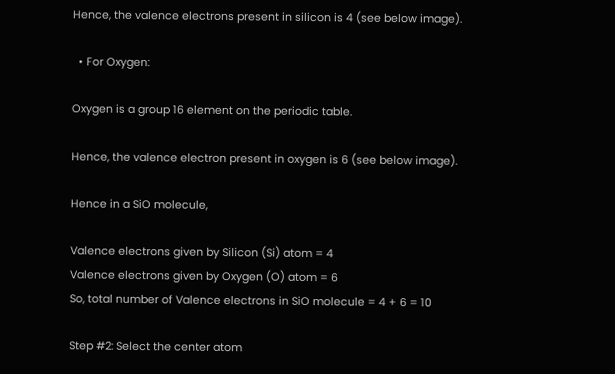Hence, the valence electrons present in silicon is 4 (see below image).

  • For Oxygen:

Oxygen is a group 16 element on the periodic table.

Hence, the valence electron present in oxygen is 6 (see below image).

Hence in a SiO molecule,

Valence electrons given by Silicon (Si) atom = 4
Valence electrons given by Oxygen (O) atom = 6
So, total number of Valence electrons in SiO molecule = 4 + 6 = 10

Step #2: Select the center atom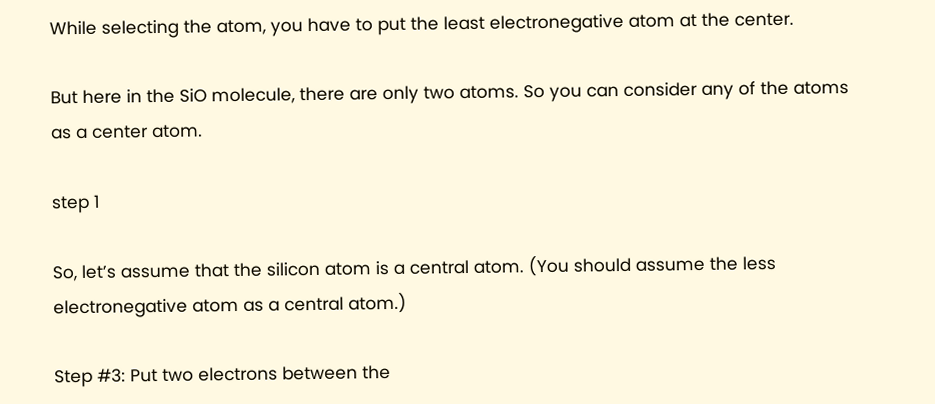While selecting the atom, you have to put the least electronegative atom at the center.

But here in the SiO molecule, there are only two atoms. So you can consider any of the atoms as a center atom.

step 1

So, let’s assume that the silicon atom is a central atom. (You should assume the less electronegative atom as a central atom.)

Step #3: Put two electrons between the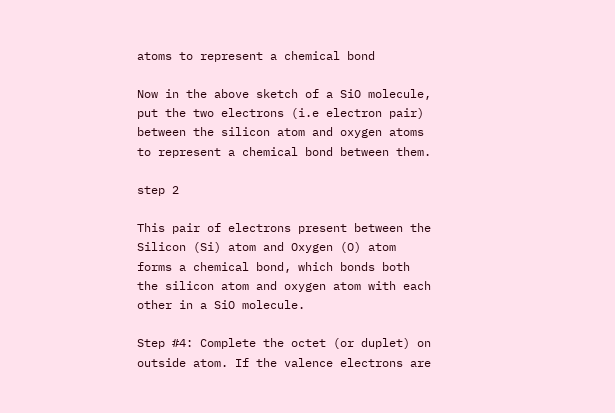atoms to represent a chemical bond

Now in the above sketch of a SiO molecule, put the two electrons (i.e electron pair) between the silicon atom and oxygen atoms to represent a chemical bond between them.

step 2

This pair of electrons present between the Silicon (Si) atom and Oxygen (O) atom forms a chemical bond, which bonds both the silicon atom and oxygen atom with each other in a SiO molecule.

Step #4: Complete the octet (or duplet) on outside atom. If the valence electrons are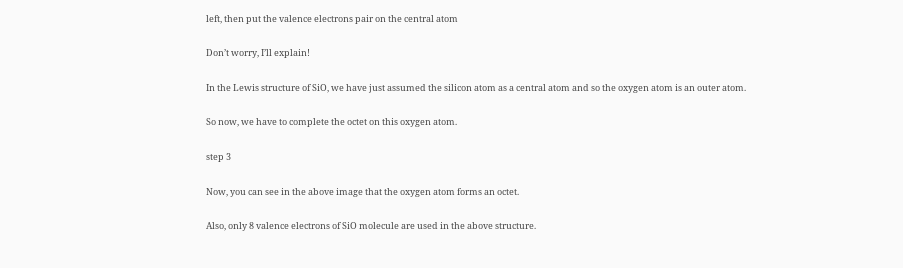left, then put the valence electrons pair on the central atom

Don’t worry, I’ll explain!

In the Lewis structure of SiO, we have just assumed the silicon atom as a central atom and so the oxygen atom is an outer atom.

So now, we have to complete the octet on this oxygen atom.

step 3

Now, you can see in the above image that the oxygen atom forms an octet.

Also, only 8 valence electrons of SiO molecule are used in the above structure.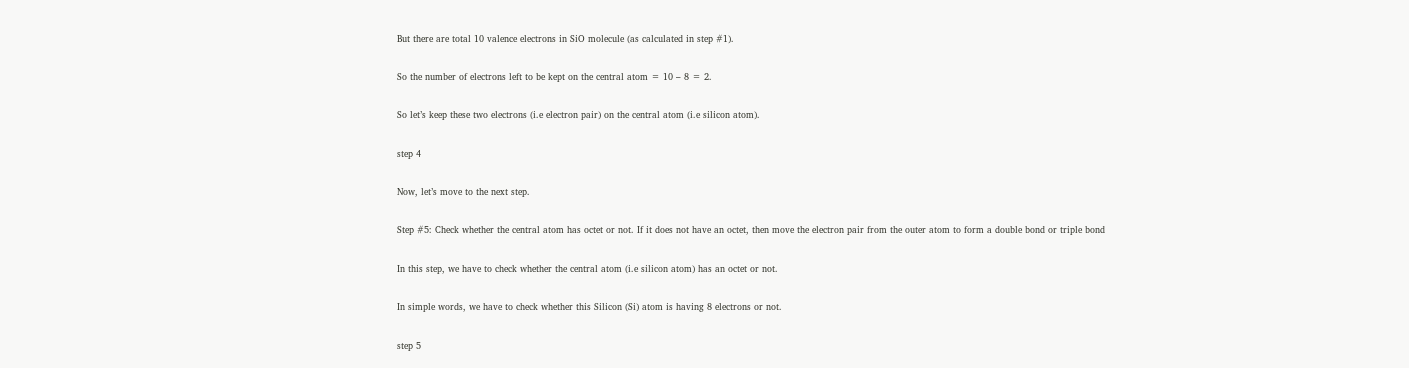But there are total 10 valence electrons in SiO molecule (as calculated in step #1).

So the number of electrons left to be kept on the central atom = 10 – 8 = 2.

So let’s keep these two electrons (i.e electron pair) on the central atom (i.e silicon atom).

step 4

Now, let’s move to the next step.

Step #5: Check whether the central atom has octet or not. If it does not have an octet, then move the electron pair from the outer atom to form a double bond or triple bond

In this step, we have to check whether the central atom (i.e silicon atom) has an octet or not.

In simple words, we have to check whether this Silicon (Si) atom is having 8 electrons or not.

step 5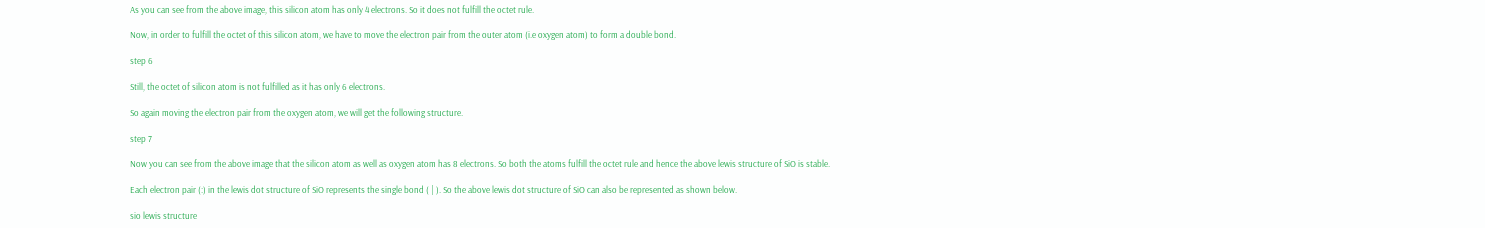As you can see from the above image, this silicon atom has only 4 electrons. So it does not fulfill the octet rule.

Now, in order to fulfill the octet of this silicon atom, we have to move the electron pair from the outer atom (i.e oxygen atom) to form a double bond.

step 6

Still, the octet of silicon atom is not fulfilled as it has only 6 electrons.

So again moving the electron pair from the oxygen atom, we will get the following structure.

step 7

Now you can see from the above image that the silicon atom as well as oxygen atom has 8 electrons. So both the atoms fulfill the octet rule and hence the above lewis structure of SiO is stable.

Each electron pair (:) in the lewis dot structure of SiO represents the single bond ( | ). So the above lewis dot structure of SiO can also be represented as shown below.

sio lewis structure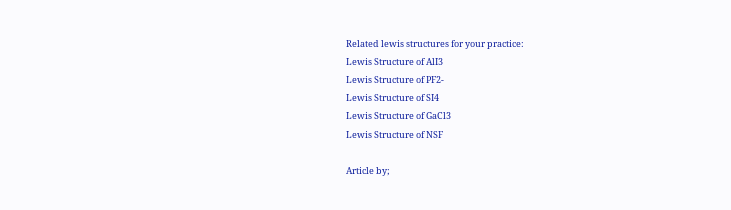Related lewis structures for your practice:
Lewis Structure of AlI3
Lewis Structure of PF2-
Lewis Structure of SI4
Lewis Structure of GaCl3
Lewis Structure of NSF

Article by;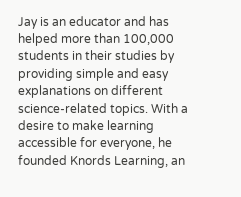Jay is an educator and has helped more than 100,000 students in their studies by providing simple and easy explanations on different science-related topics. With a desire to make learning accessible for everyone, he founded Knords Learning, an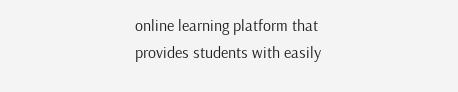online learning platform that provides students with easily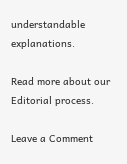understandable explanations.

Read more about our Editorial process.

Leave a Comment